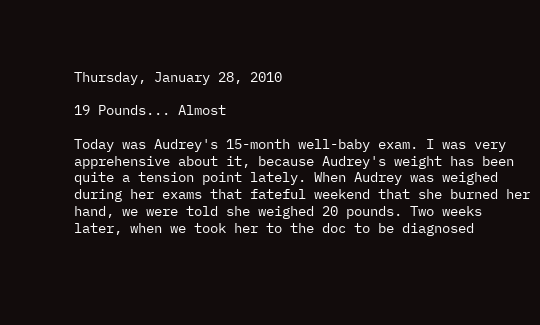Thursday, January 28, 2010

19 Pounds... Almost

Today was Audrey's 15-month well-baby exam. I was very apprehensive about it, because Audrey's weight has been quite a tension point lately. When Audrey was weighed during her exams that fateful weekend that she burned her hand, we were told she weighed 20 pounds. Two weeks later, when we took her to the doc to be diagnosed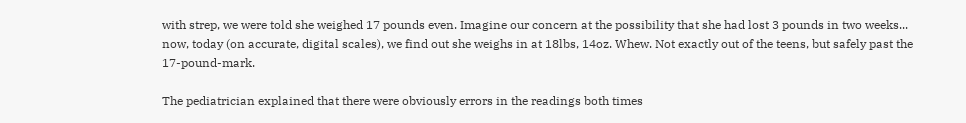with strep, we were told she weighed 17 pounds even. Imagine our concern at the possibility that she had lost 3 pounds in two weeks... now, today (on accurate, digital scales), we find out she weighs in at 18lbs, 14oz. Whew. Not exactly out of the teens, but safely past the 17-pound-mark.

The pediatrician explained that there were obviously errors in the readings both times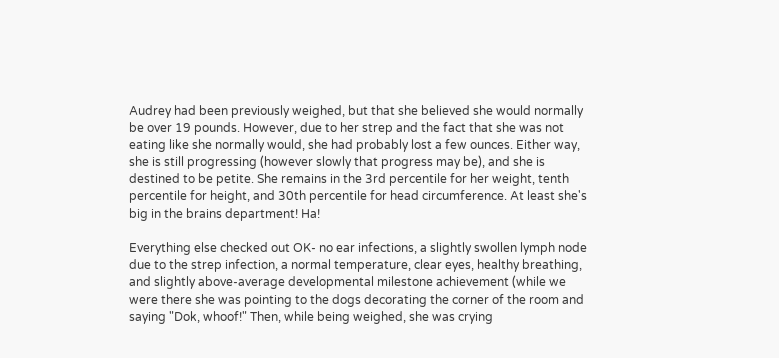Audrey had been previously weighed, but that she believed she would normally be over 19 pounds. However, due to her strep and the fact that she was not eating like she normally would, she had probably lost a few ounces. Either way, she is still progressing (however slowly that progress may be), and she is destined to be petite. She remains in the 3rd percentile for her weight, tenth percentile for height, and 30th percentile for head circumference. At least she's big in the brains department! Ha!

Everything else checked out OK- no ear infections, a slightly swollen lymph node due to the strep infection, a normal temperature, clear eyes, healthy breathing, and slightly above-average developmental milestone achievement (while we were there she was pointing to the dogs decorating the corner of the room and saying "Dok, whoof!" Then, while being weighed, she was crying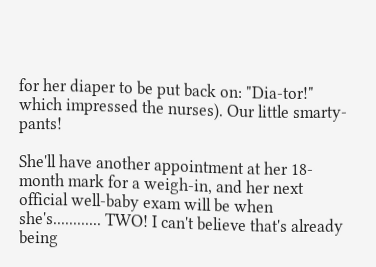for her diaper to be put back on: "Dia-tor!" which impressed the nurses). Our little smarty-pants!

She'll have another appointment at her 18-month mark for a weigh-in, and her next official well-baby exam will be when she's............ TWO! I can't believe that's already being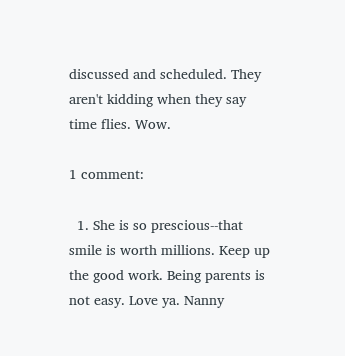discussed and scheduled. They aren't kidding when they say time flies. Wow.

1 comment:

  1. She is so prescious--that smile is worth millions. Keep up the good work. Being parents is not easy. Love ya. Nanny